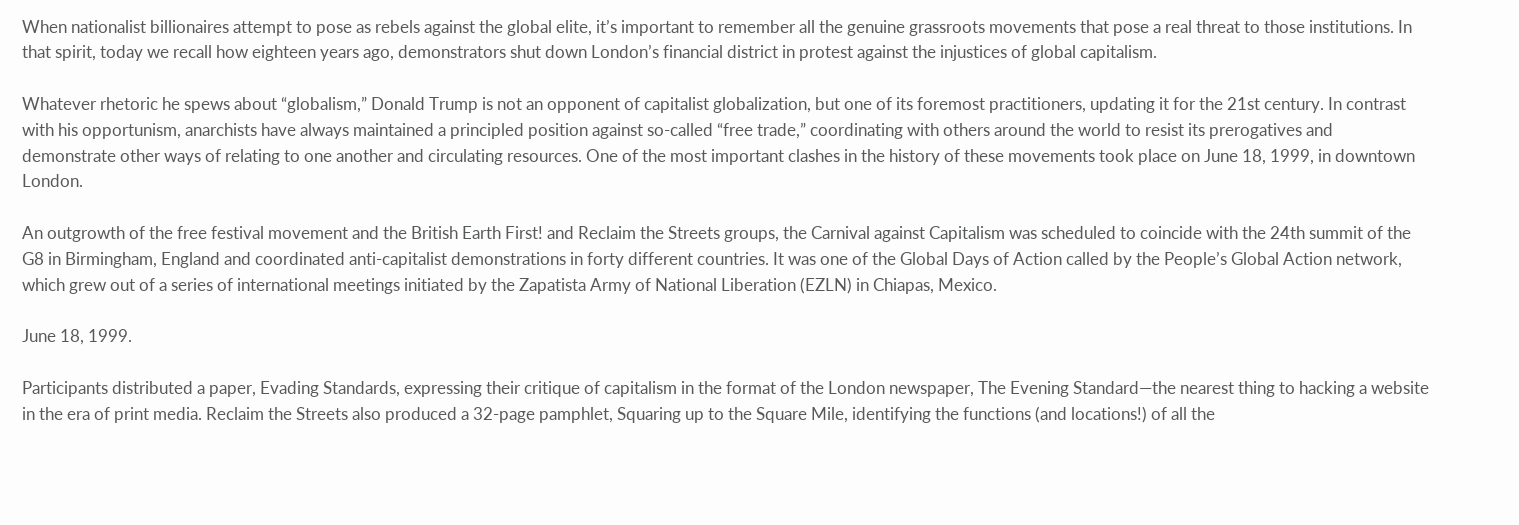When nationalist billionaires attempt to pose as rebels against the global elite, it’s important to remember all the genuine grassroots movements that pose a real threat to those institutions. In that spirit, today we recall how eighteen years ago, demonstrators shut down London’s financial district in protest against the injustices of global capitalism.

Whatever rhetoric he spews about “globalism,” Donald Trump is not an opponent of capitalist globalization, but one of its foremost practitioners, updating it for the 21st century. In contrast with his opportunism, anarchists have always maintained a principled position against so-called “free trade,” coordinating with others around the world to resist its prerogatives and demonstrate other ways of relating to one another and circulating resources. One of the most important clashes in the history of these movements took place on June 18, 1999, in downtown London.

An outgrowth of the free festival movement and the British Earth First! and Reclaim the Streets groups, the Carnival against Capitalism was scheduled to coincide with the 24th summit of the G8 in Birmingham, England and coordinated anti-capitalist demonstrations in forty different countries. It was one of the Global Days of Action called by the People’s Global Action network, which grew out of a series of international meetings initiated by the Zapatista Army of National Liberation (EZLN) in Chiapas, Mexico.

June 18, 1999.

Participants distributed a paper, Evading Standards, expressing their critique of capitalism in the format of the London newspaper, The Evening Standard—the nearest thing to hacking a website in the era of print media. Reclaim the Streets also produced a 32-page pamphlet, Squaring up to the Square Mile, identifying the functions (and locations!) of all the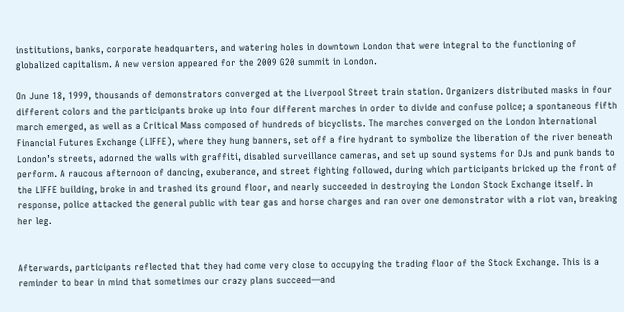institutions, banks, corporate headquarters, and watering holes in downtown London that were integral to the functioning of globalized capitalism. A new version appeared for the 2009 G20 summit in London.

On June 18, 1999, thousands of demonstrators converged at the Liverpool Street train station. Organizers distributed masks in four different colors and the participants broke up into four different marches in order to divide and confuse police; a spontaneous fifth march emerged, as well as a Critical Mass composed of hundreds of bicyclists. The marches converged on the London International Financial Futures Exchange (LIFFE), where they hung banners, set off a fire hydrant to symbolize the liberation of the river beneath London’s streets, adorned the walls with graffiti, disabled surveillance cameras, and set up sound systems for DJs and punk bands to perform. A raucous afternoon of dancing, exuberance, and street fighting followed, during which participants bricked up the front of the LIFFE building, broke in and trashed its ground floor, and nearly succeeded in destroying the London Stock Exchange itself. In response, police attacked the general public with tear gas and horse charges and ran over one demonstrator with a riot van, breaking her leg.


Afterwards, participants reflected that they had come very close to occupying the trading floor of the Stock Exchange. This is a reminder to bear in mind that sometimes our crazy plans succeed—and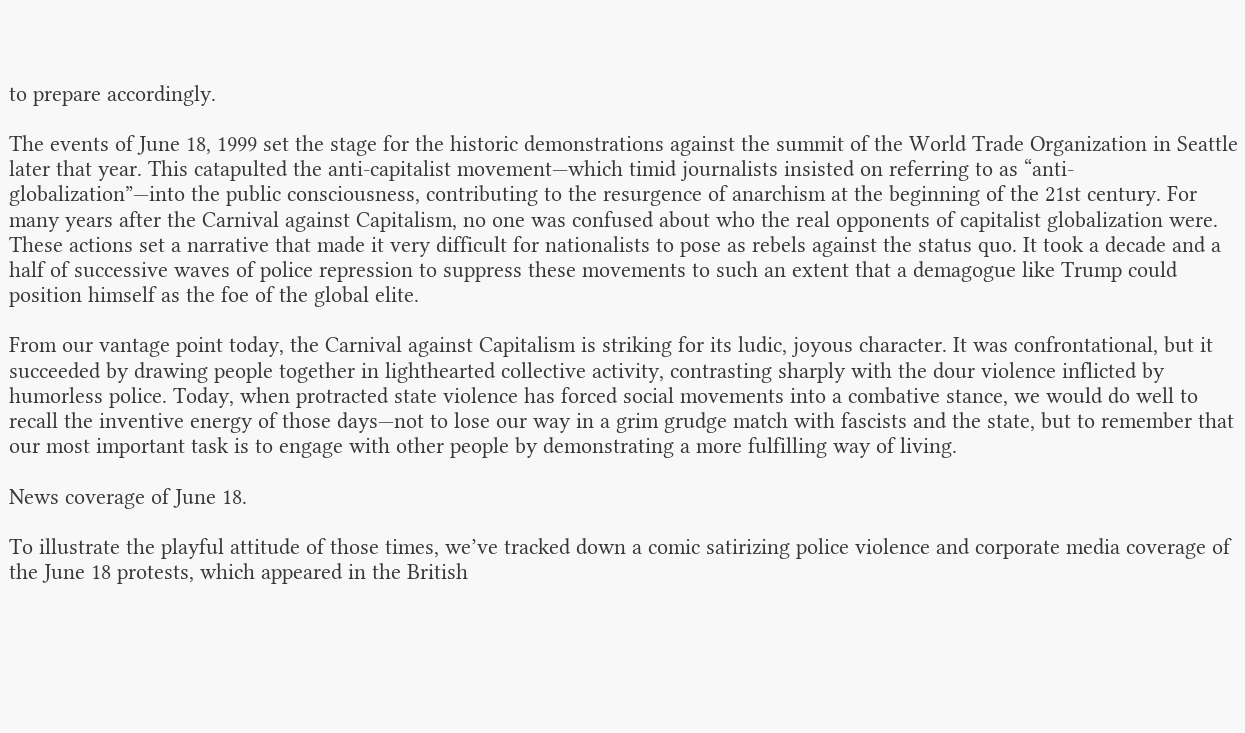to prepare accordingly.

The events of June 18, 1999 set the stage for the historic demonstrations against the summit of the World Trade Organization in Seattle later that year. This catapulted the anti-capitalist movement—which timid journalists insisted on referring to as “anti-globalization”—into the public consciousness, contributing to the resurgence of anarchism at the beginning of the 21st century. For many years after the Carnival against Capitalism, no one was confused about who the real opponents of capitalist globalization were. These actions set a narrative that made it very difficult for nationalists to pose as rebels against the status quo. It took a decade and a half of successive waves of police repression to suppress these movements to such an extent that a demagogue like Trump could position himself as the foe of the global elite.

From our vantage point today, the Carnival against Capitalism is striking for its ludic, joyous character. It was confrontational, but it succeeded by drawing people together in lighthearted collective activity, contrasting sharply with the dour violence inflicted by humorless police. Today, when protracted state violence has forced social movements into a combative stance, we would do well to recall the inventive energy of those days—not to lose our way in a grim grudge match with fascists and the state, but to remember that our most important task is to engage with other people by demonstrating a more fulfilling way of living.

News coverage of June 18.

To illustrate the playful attitude of those times, we’ve tracked down a comic satirizing police violence and corporate media coverage of the June 18 protests, which appeared in the British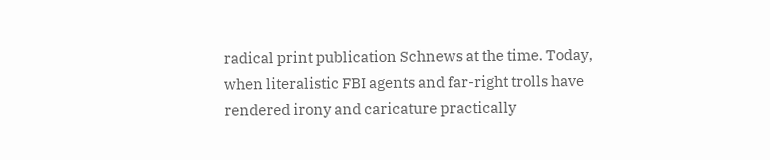radical print publication Schnews at the time. Today, when literalistic FBI agents and far-right trolls have rendered irony and caricature practically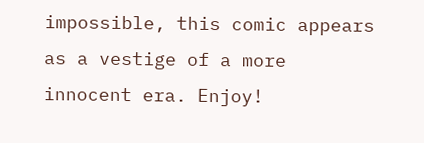impossible, this comic appears as a vestige of a more innocent era. Enjoy!